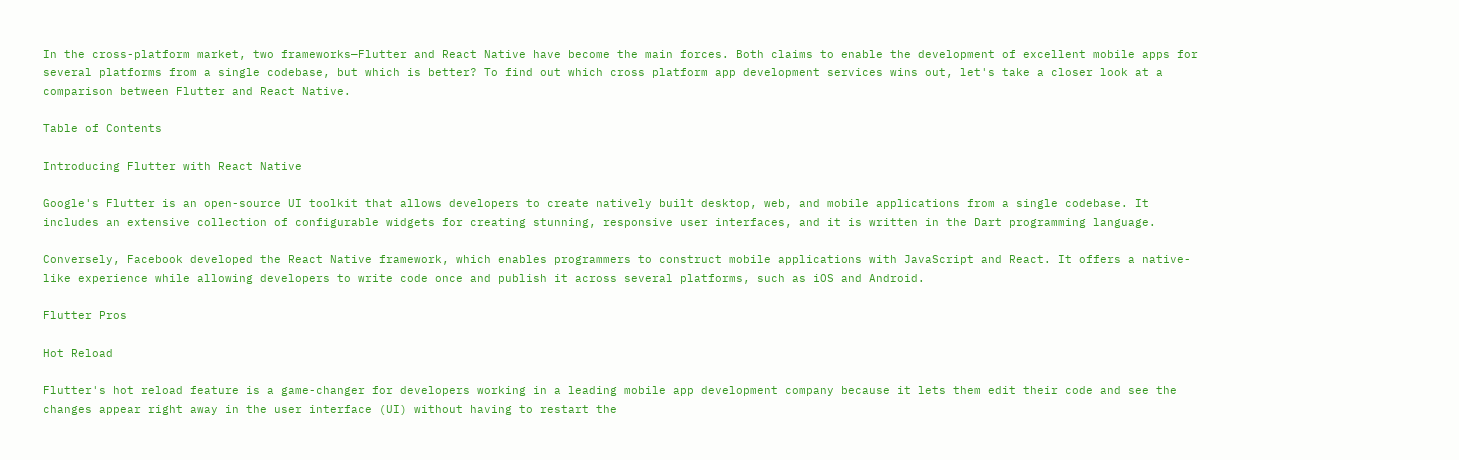In the cross-platform market, two frameworks—Flutter and React Native have become the main forces. Both claims to enable the development of excellent mobile apps for several platforms from a single codebase, but which is better? To find out which cross platform app development services wins out, let's take a closer look at a comparison between Flutter and React Native.

Table of Contents

Introducing Flutter with React Native

Google's Flutter is an open-source UI toolkit that allows developers to create natively built desktop, web, and mobile applications from a single codebase. It includes an extensive collection of configurable widgets for creating stunning, responsive user interfaces, and it is written in the Dart programming language.

Conversely, Facebook developed the React Native framework, which enables programmers to construct mobile applications with JavaScript and React. It offers a native-like experience while allowing developers to write code once and publish it across several platforms, such as iOS and Android.

Flutter Pros

Hot Reload

Flutter's hot reload feature is a game-changer for developers working in a leading mobile app development company because it lets them edit their code and see the changes appear right away in the user interface (UI) without having to restart the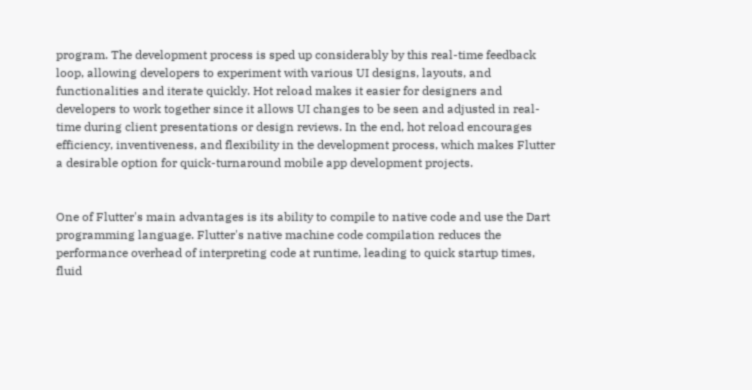program. The development process is sped up considerably by this real-time feedback loop, allowing developers to experiment with various UI designs, layouts, and functionalities and iterate quickly. Hot reload makes it easier for designers and developers to work together since it allows UI changes to be seen and adjusted in real-time during client presentations or design reviews. In the end, hot reload encourages efficiency, inventiveness, and flexibility in the development process, which makes Flutter a desirable option for quick-turnaround mobile app development projects.


One of Flutter's main advantages is its ability to compile to native code and use the Dart programming language. Flutter's native machine code compilation reduces the performance overhead of interpreting code at runtime, leading to quick startup times, fluid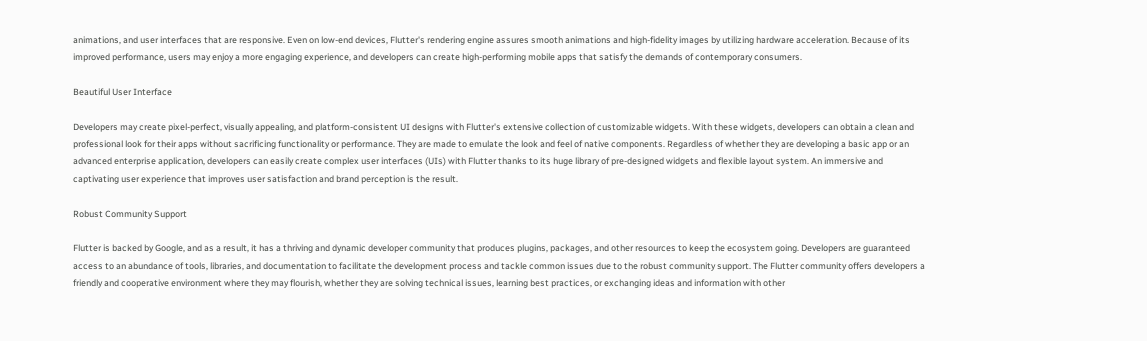animations, and user interfaces that are responsive. Even on low-end devices, Flutter's rendering engine assures smooth animations and high-fidelity images by utilizing hardware acceleration. Because of its improved performance, users may enjoy a more engaging experience, and developers can create high-performing mobile apps that satisfy the demands of contemporary consumers.

Beautiful User Interface

Developers may create pixel-perfect, visually appealing, and platform-consistent UI designs with Flutter's extensive collection of customizable widgets. With these widgets, developers can obtain a clean and professional look for their apps without sacrificing functionality or performance. They are made to emulate the look and feel of native components. Regardless of whether they are developing a basic app or an advanced enterprise application, developers can easily create complex user interfaces (UIs) with Flutter thanks to its huge library of pre-designed widgets and flexible layout system. An immersive and captivating user experience that improves user satisfaction and brand perception is the result.

Robust Community Support

Flutter is backed by Google, and as a result, it has a thriving and dynamic developer community that produces plugins, packages, and other resources to keep the ecosystem going. Developers are guaranteed access to an abundance of tools, libraries, and documentation to facilitate the development process and tackle common issues due to the robust community support. The Flutter community offers developers a friendly and cooperative environment where they may flourish, whether they are solving technical issues, learning best practices, or exchanging ideas and information with other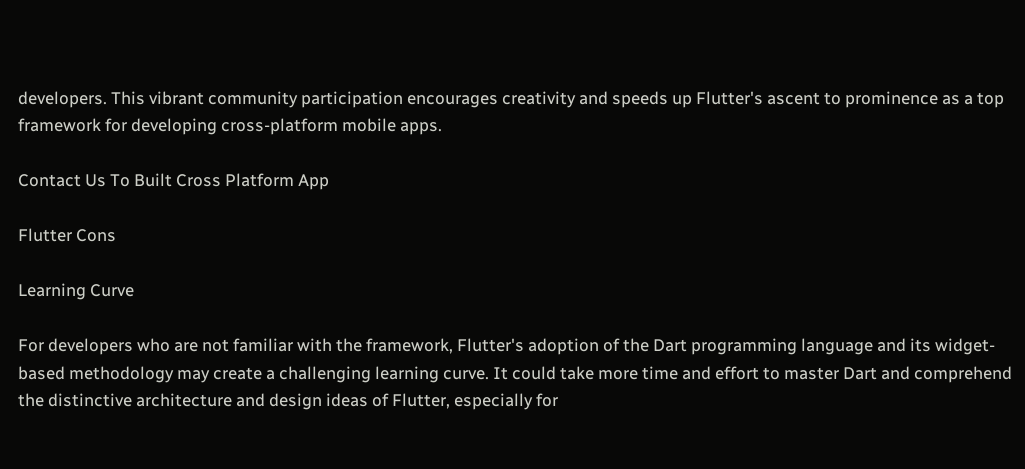developers. This vibrant community participation encourages creativity and speeds up Flutter's ascent to prominence as a top framework for developing cross-platform mobile apps.

Contact Us To Built Cross Platform App

Flutter Cons

Learning Curve

For developers who are not familiar with the framework, Flutter's adoption of the Dart programming language and its widget-based methodology may create a challenging learning curve. It could take more time and effort to master Dart and comprehend the distinctive architecture and design ideas of Flutter, especially for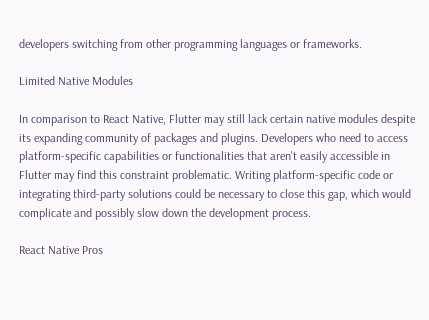developers switching from other programming languages or frameworks.

Limited Native Modules

In comparison to React Native, Flutter may still lack certain native modules despite its expanding community of packages and plugins. Developers who need to access platform-specific capabilities or functionalities that aren't easily accessible in Flutter may find this constraint problematic. Writing platform-specific code or integrating third-party solutions could be necessary to close this gap, which would complicate and possibly slow down the development process.

React Native Pros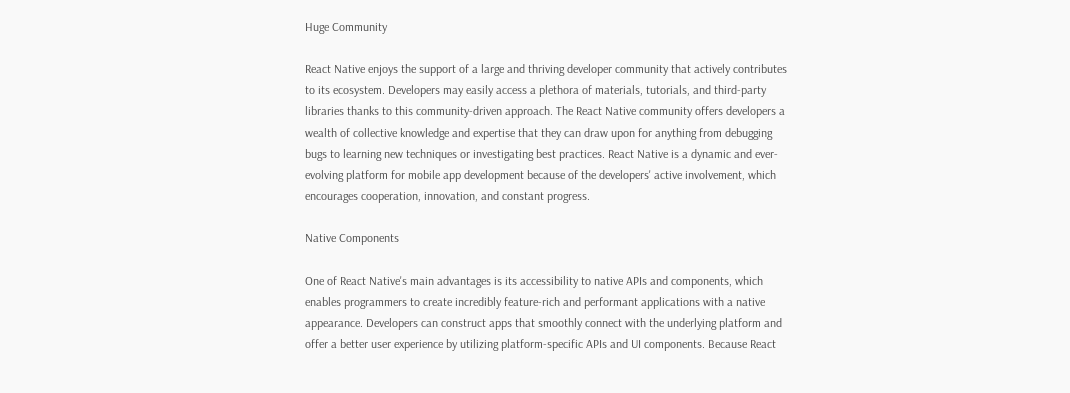Huge Community

React Native enjoys the support of a large and thriving developer community that actively contributes to its ecosystem. Developers may easily access a plethora of materials, tutorials, and third-party libraries thanks to this community-driven approach. The React Native community offers developers a wealth of collective knowledge and expertise that they can draw upon for anything from debugging bugs to learning new techniques or investigating best practices. React Native is a dynamic and ever-evolving platform for mobile app development because of the developers' active involvement, which encourages cooperation, innovation, and constant progress.

Native Components

One of React Native's main advantages is its accessibility to native APIs and components, which enables programmers to create incredibly feature-rich and performant applications with a native appearance. Developers can construct apps that smoothly connect with the underlying platform and offer a better user experience by utilizing platform-specific APIs and UI components. Because React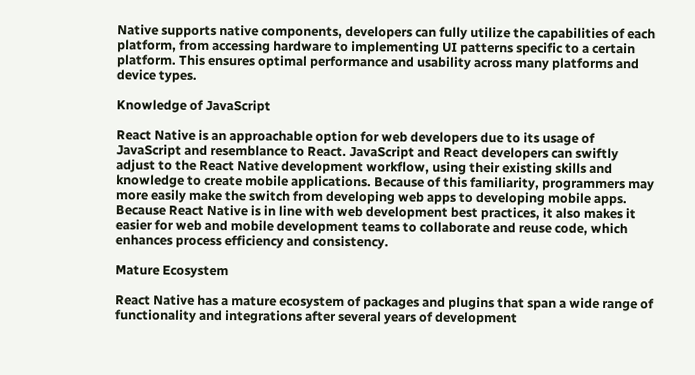Native supports native components, developers can fully utilize the capabilities of each platform, from accessing hardware to implementing UI patterns specific to a certain platform. This ensures optimal performance and usability across many platforms and device types.

Knowledge of JavaScript

React Native is an approachable option for web developers due to its usage of JavaScript and resemblance to React. JavaScript and React developers can swiftly adjust to the React Native development workflow, using their existing skills and knowledge to create mobile applications. Because of this familiarity, programmers may more easily make the switch from developing web apps to developing mobile apps. Because React Native is in line with web development best practices, it also makes it easier for web and mobile development teams to collaborate and reuse code, which enhances process efficiency and consistency.

Mature Ecosystem

React Native has a mature ecosystem of packages and plugins that span a wide range of functionality and integrations after several years of development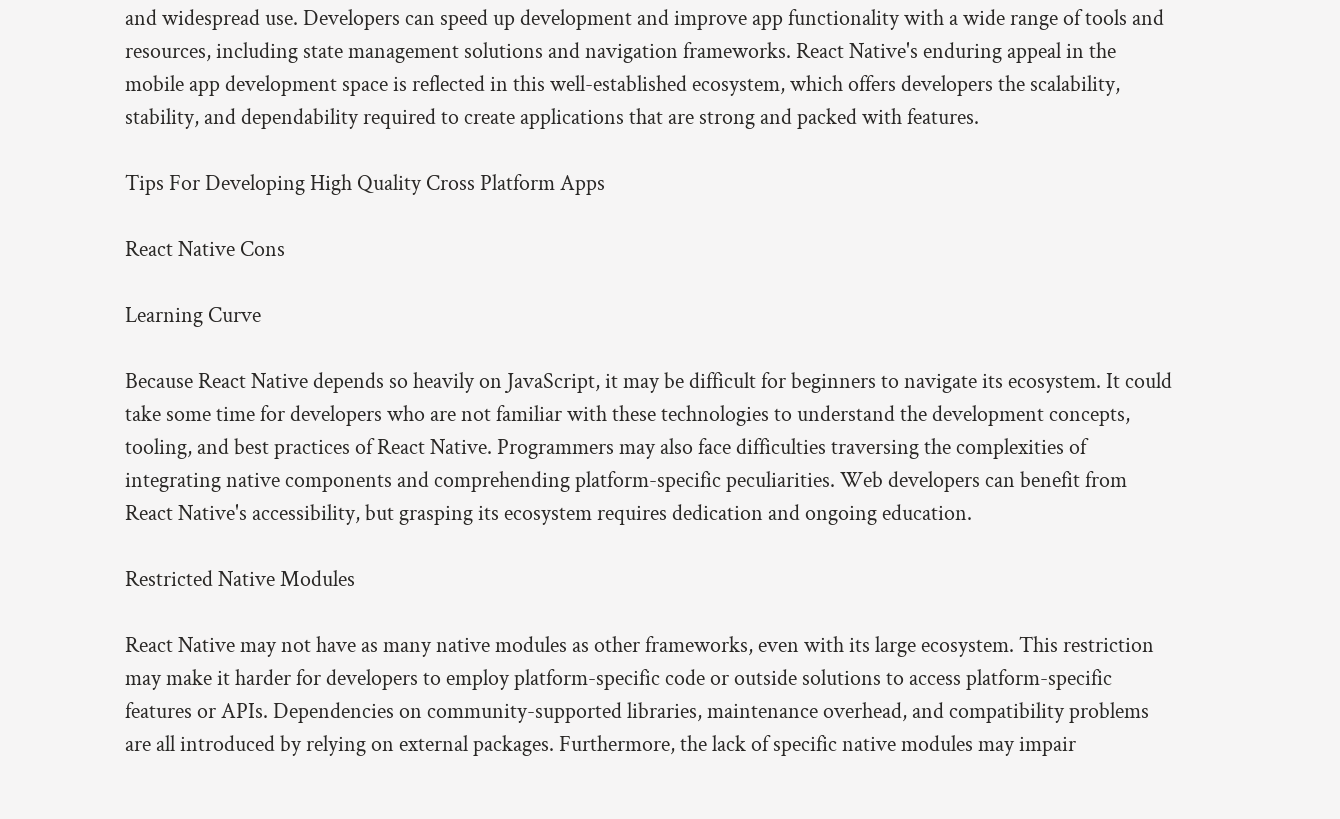and widespread use. Developers can speed up development and improve app functionality with a wide range of tools and resources, including state management solutions and navigation frameworks. React Native's enduring appeal in the mobile app development space is reflected in this well-established ecosystem, which offers developers the scalability, stability, and dependability required to create applications that are strong and packed with features.

Tips For Developing High Quality Cross Platform Apps

React Native Cons

Learning Curve

Because React Native depends so heavily on JavaScript, it may be difficult for beginners to navigate its ecosystem. It could take some time for developers who are not familiar with these technologies to understand the development concepts, tooling, and best practices of React Native. Programmers may also face difficulties traversing the complexities of integrating native components and comprehending platform-specific peculiarities. Web developers can benefit from React Native's accessibility, but grasping its ecosystem requires dedication and ongoing education.

Restricted Native Modules

React Native may not have as many native modules as other frameworks, even with its large ecosystem. This restriction may make it harder for developers to employ platform-specific code or outside solutions to access platform-specific features or APIs. Dependencies on community-supported libraries, maintenance overhead, and compatibility problems are all introduced by relying on external packages. Furthermore, the lack of specific native modules may impair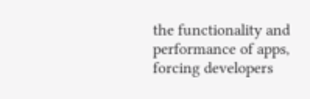the functionality and performance of apps, forcing developers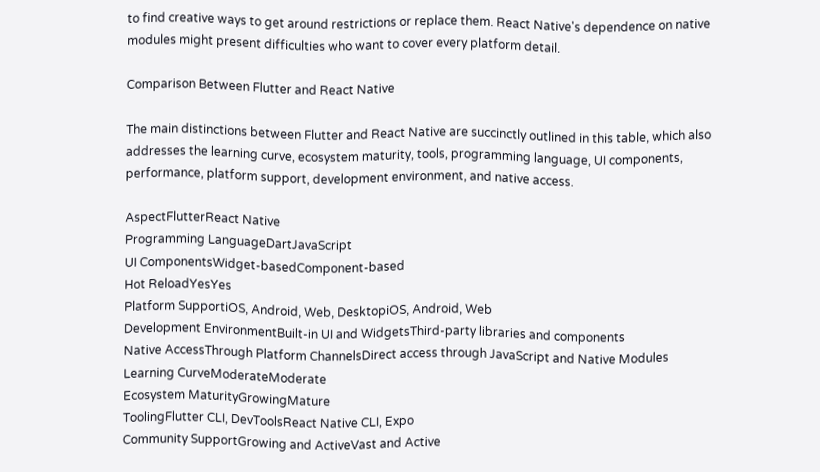to find creative ways to get around restrictions or replace them. React Native's dependence on native modules might present difficulties who want to cover every platform detail.

Comparison Between Flutter and React Native

The main distinctions between Flutter and React Native are succinctly outlined in this table, which also addresses the learning curve, ecosystem maturity, tools, programming language, UI components, performance, platform support, development environment, and native access.

AspectFlutterReact Native
Programming LanguageDartJavaScript
UI ComponentsWidget-basedComponent-based
Hot ReloadYesYes
Platform SupportiOS, Android, Web, DesktopiOS, Android, Web
Development EnvironmentBuilt-in UI and WidgetsThird-party libraries and components
Native AccessThrough Platform ChannelsDirect access through JavaScript and Native Modules
Learning CurveModerateModerate
Ecosystem MaturityGrowingMature
ToolingFlutter CLI, DevToolsReact Native CLI, Expo
Community SupportGrowing and ActiveVast and Active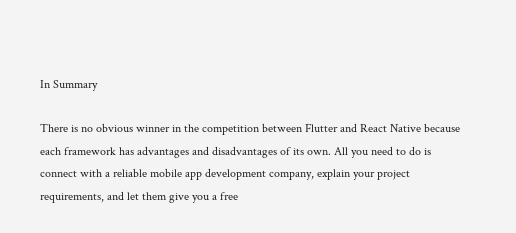In Summary

There is no obvious winner in the competition between Flutter and React Native because each framework has advantages and disadvantages of its own. All you need to do is connect with a reliable mobile app development company, explain your project requirements, and let them give you a free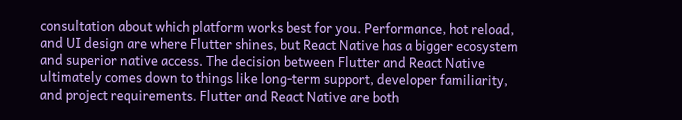consultation about which platform works best for you. Performance, hot reload, and UI design are where Flutter shines, but React Native has a bigger ecosystem and superior native access. The decision between Flutter and React Native ultimately comes down to things like long-term support, developer familiarity, and project requirements. Flutter and React Native are both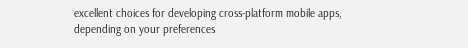excellent choices for developing cross-platform mobile apps, depending on your preferences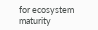for ecosystem maturity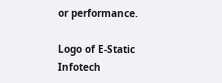or performance.

Logo of E-Static Infotech